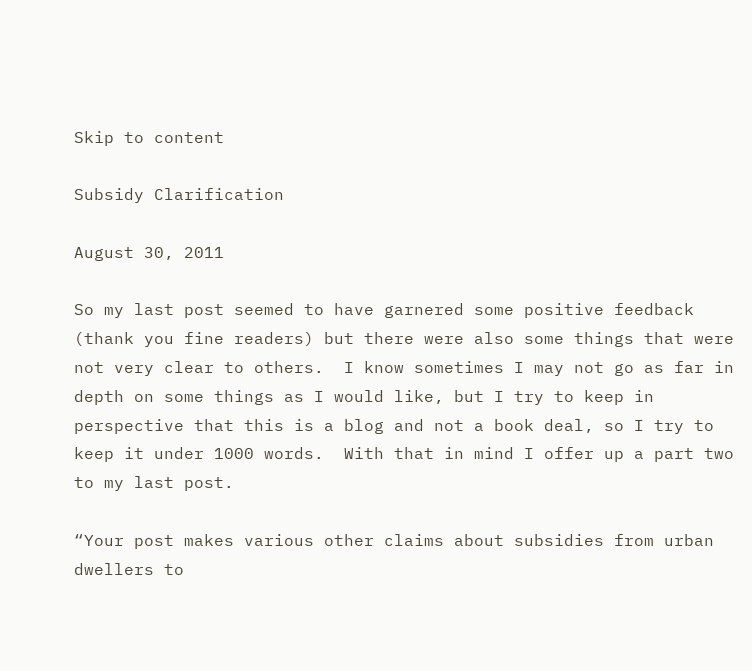Skip to content

Subsidy Clarification

August 30, 2011

So my last post seemed to have garnered some positive feedback (thank you fine readers) but there were also some things that were not very clear to others.  I know sometimes I may not go as far in depth on some things as I would like, but I try to keep in perspective that this is a blog and not a book deal, so I try to keep it under 1000 words.  With that in mind I offer up a part two to my last post.

“Your post makes various other claims about subsidies from urban dwellers to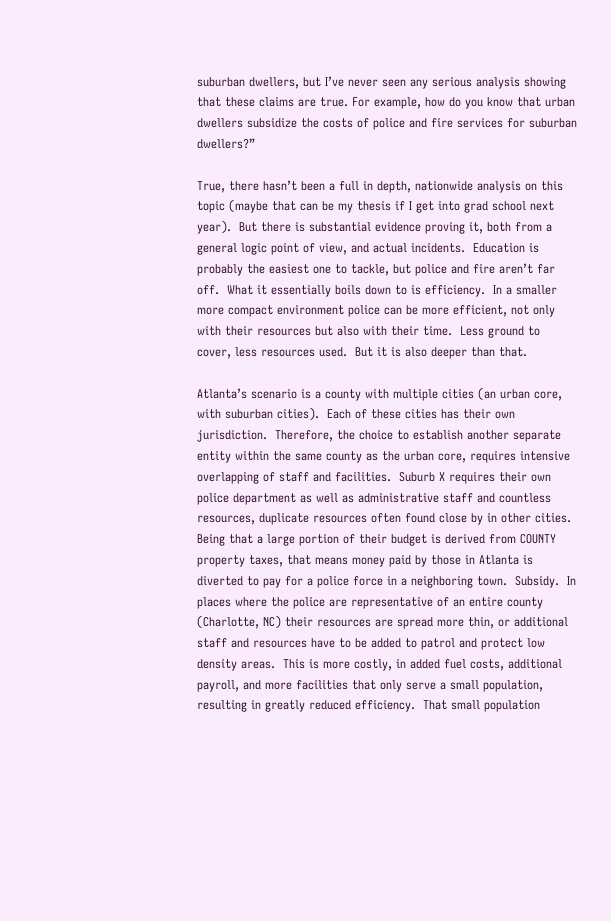suburban dwellers, but I’ve never seen any serious analysis showing that these claims are true. For example, how do you know that urban dwellers subsidize the costs of police and fire services for suburban dwellers?”

True, there hasn’t been a full in depth, nationwide analysis on this topic (maybe that can be my thesis if I get into grad school next year).  But there is substantial evidence proving it, both from a general logic point of view, and actual incidents.  Education is probably the easiest one to tackle, but police and fire aren’t far off.  What it essentially boils down to is efficiency.  In a smaller more compact environment police can be more efficient, not only with their resources but also with their time.  Less ground to cover, less resources used.  But it is also deeper than that.

Atlanta’s scenario is a county with multiple cities (an urban core, with suburban cities).  Each of these cities has their own jurisdiction.  Therefore, the choice to establish another separate entity within the same county as the urban core, requires intensive overlapping of staff and facilities.  Suburb X requires their own police department as well as administrative staff and countless resources, duplicate resources often found close by in other cities.  Being that a large portion of their budget is derived from COUNTY property taxes, that means money paid by those in Atlanta is diverted to pay for a police force in a neighboring town.  Subsidy.  In places where the police are representative of an entire county (Charlotte, NC) their resources are spread more thin, or additional staff and resources have to be added to patrol and protect low density areas.  This is more costly, in added fuel costs, additional payroll, and more facilities that only serve a small population, resulting in greatly reduced efficiency.  That small population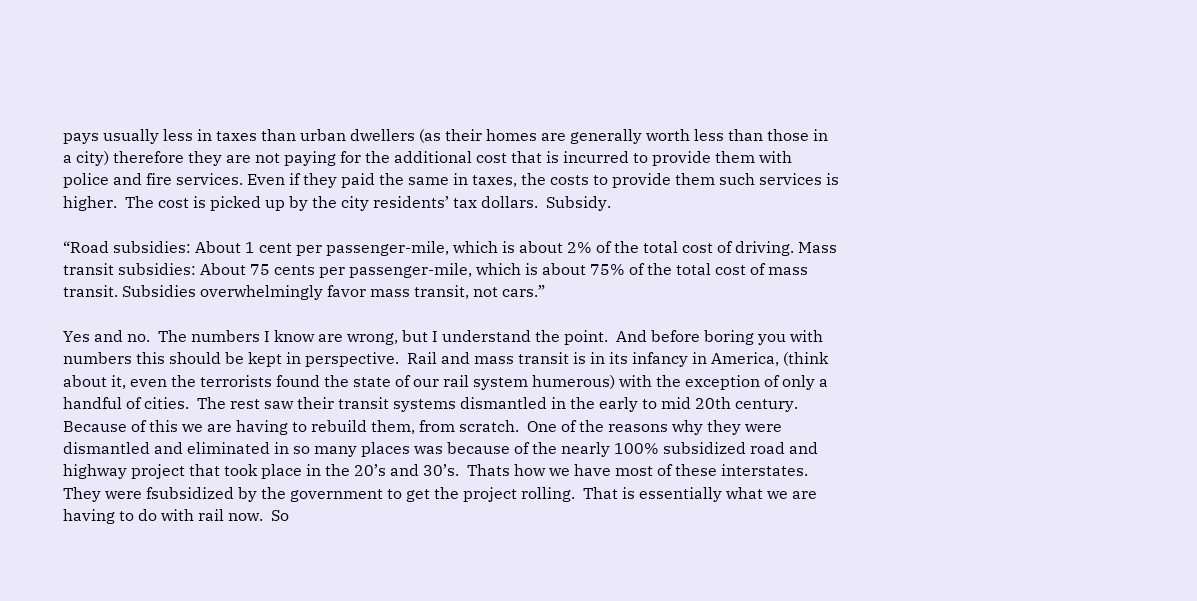pays usually less in taxes than urban dwellers (as their homes are generally worth less than those in a city) therefore they are not paying for the additional cost that is incurred to provide them with police and fire services. Even if they paid the same in taxes, the costs to provide them such services is higher.  The cost is picked up by the city residents’ tax dollars.  Subsidy.

“Road subsidies: About 1 cent per passenger-mile, which is about 2% of the total cost of driving. Mass transit subsidies: About 75 cents per passenger-mile, which is about 75% of the total cost of mass transit. Subsidies overwhelmingly favor mass transit, not cars.”

Yes and no.  The numbers I know are wrong, but I understand the point.  And before boring you with numbers this should be kept in perspective.  Rail and mass transit is in its infancy in America, (think about it, even the terrorists found the state of our rail system humerous) with the exception of only a handful of cities.  The rest saw their transit systems dismantled in the early to mid 20th century.  Because of this we are having to rebuild them, from scratch.  One of the reasons why they were dismantled and eliminated in so many places was because of the nearly 100% subsidized road and highway project that took place in the 20’s and 30’s.  Thats how we have most of these interstates.   They were fsubsidized by the government to get the project rolling.  That is essentially what we are having to do with rail now.  So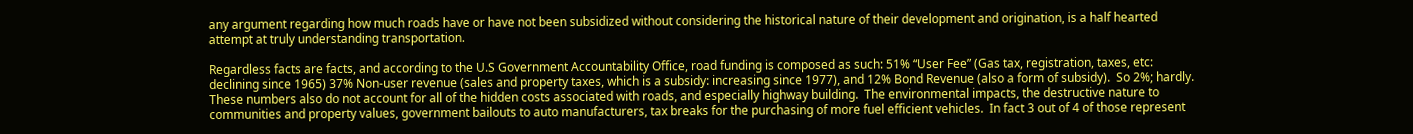any argument regarding how much roads have or have not been subsidized without considering the historical nature of their development and origination, is a half hearted attempt at truly understanding transportation.

Regardless facts are facts, and according to the U.S Government Accountability Office, road funding is composed as such: 51% “User Fee” (Gas tax, registration, taxes, etc: declining since 1965) 37% Non-user revenue (sales and property taxes, which is a subsidy: increasing since 1977), and 12% Bond Revenue (also a form of subsidy).  So 2%; hardly.  These numbers also do not account for all of the hidden costs associated with roads, and especially highway building.  The environmental impacts, the destructive nature to communities and property values, government bailouts to auto manufacturers, tax breaks for the purchasing of more fuel efficient vehicles.  In fact 3 out of 4 of those represent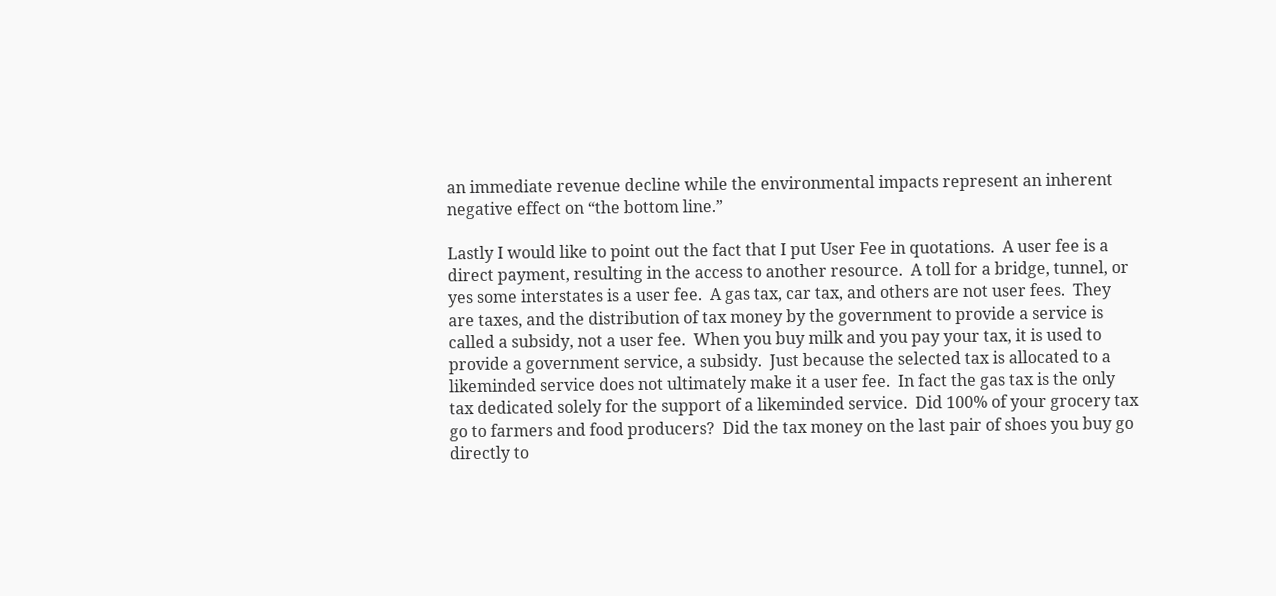an immediate revenue decline while the environmental impacts represent an inherent negative effect on “the bottom line.”

Lastly I would like to point out the fact that I put User Fee in quotations.  A user fee is a direct payment, resulting in the access to another resource.  A toll for a bridge, tunnel, or yes some interstates is a user fee.  A gas tax, car tax, and others are not user fees.  They are taxes, and the distribution of tax money by the government to provide a service is called a subsidy, not a user fee.  When you buy milk and you pay your tax, it is used to provide a government service, a subsidy.  Just because the selected tax is allocated to a likeminded service does not ultimately make it a user fee.  In fact the gas tax is the only tax dedicated solely for the support of a likeminded service.  Did 100% of your grocery tax go to farmers and food producers?  Did the tax money on the last pair of shoes you buy go directly to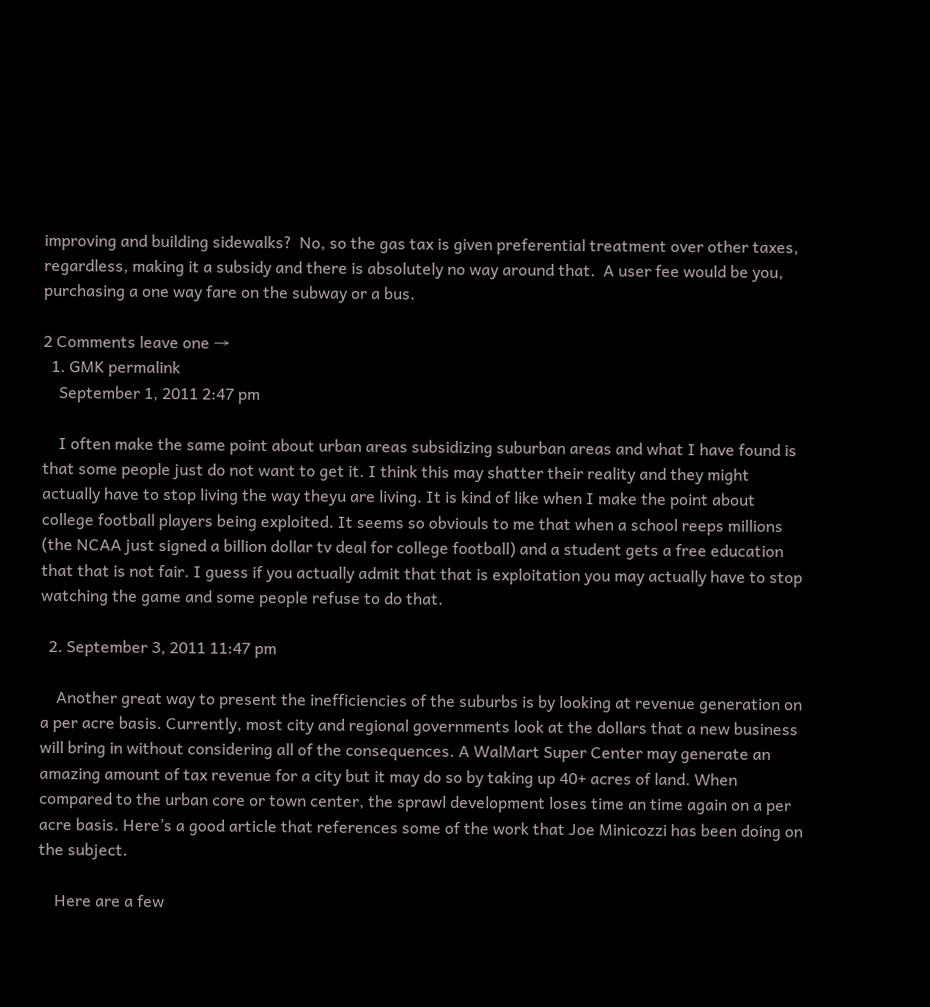improving and building sidewalks?  No, so the gas tax is given preferential treatment over other taxes, regardless, making it a subsidy and there is absolutely no way around that.  A user fee would be you, purchasing a one way fare on the subway or a bus.

2 Comments leave one →
  1. GMK permalink
    September 1, 2011 2:47 pm

    I often make the same point about urban areas subsidizing suburban areas and what I have found is that some people just do not want to get it. I think this may shatter their reality and they might actually have to stop living the way theyu are living. It is kind of like when I make the point about college football players being exploited. It seems so obviouls to me that when a school reeps millions (the NCAA just signed a billion dollar tv deal for college football) and a student gets a free education that that is not fair. I guess if you actually admit that that is exploitation you may actually have to stop watching the game and some people refuse to do that.

  2. September 3, 2011 11:47 pm

    Another great way to present the inefficiencies of the suburbs is by looking at revenue generation on a per acre basis. Currently, most city and regional governments look at the dollars that a new business will bring in without considering all of the consequences. A WalMart Super Center may generate an amazing amount of tax revenue for a city but it may do so by taking up 40+ acres of land. When compared to the urban core or town center, the sprawl development loses time an time again on a per acre basis. Here’s a good article that references some of the work that Joe Minicozzi has been doing on the subject.

    Here are a few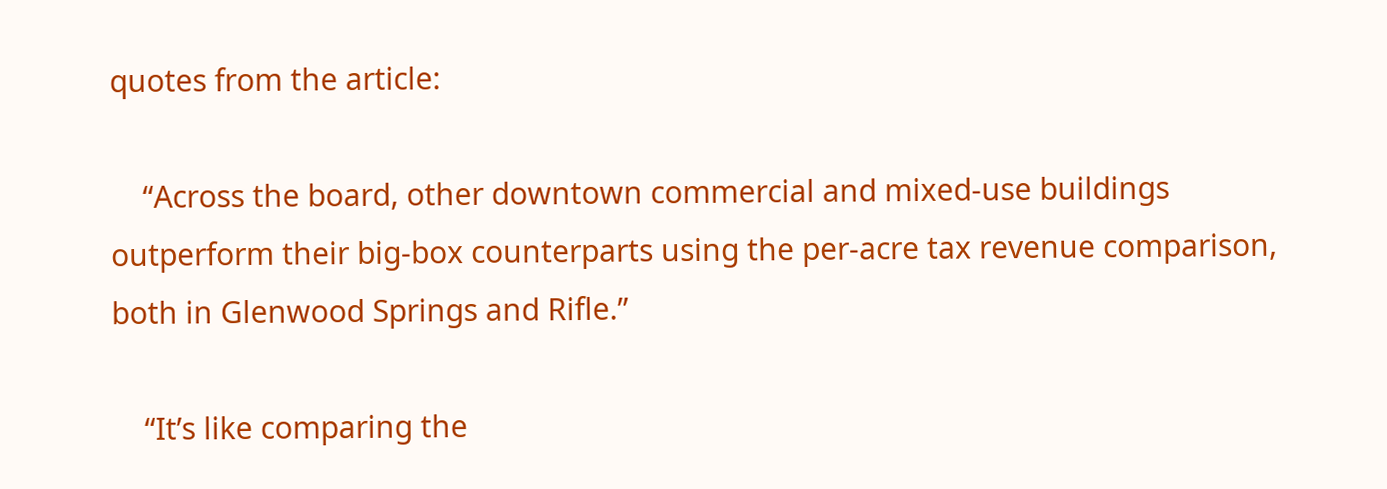quotes from the article:

    “Across the board, other downtown commercial and mixed-use buildings outperform their big-box counterparts using the per-acre tax revenue comparison, both in Glenwood Springs and Rifle.”

    “It’s like comparing the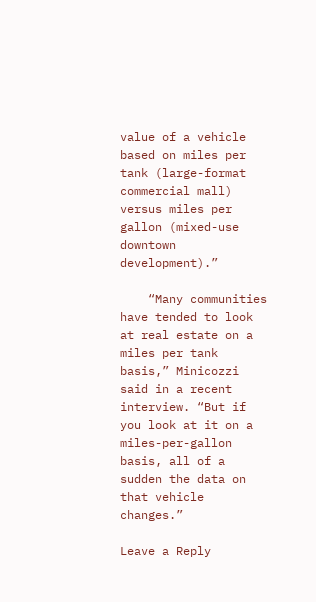value of a vehicle based on miles per tank (large-format commercial mall) versus miles per gallon (mixed-use downtown development).”

    “Many communities have tended to look at real estate on a miles per tank basis,” Minicozzi said in a recent interview. “But if you look at it on a miles-per-gallon basis, all of a sudden the data on that vehicle changes.”

Leave a Reply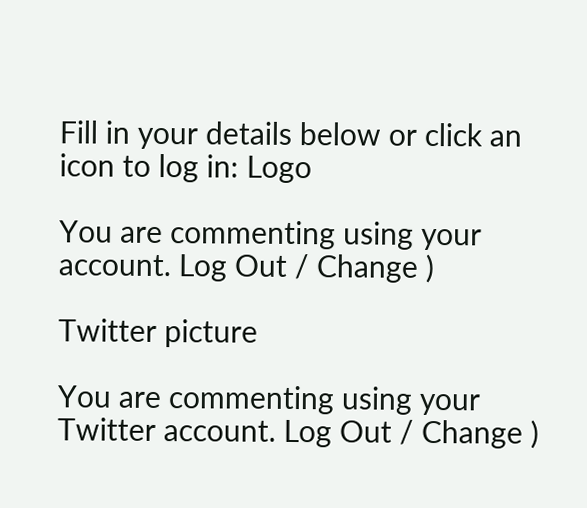Fill in your details below or click an icon to log in: Logo

You are commenting using your account. Log Out / Change )

Twitter picture

You are commenting using your Twitter account. Log Out / Change )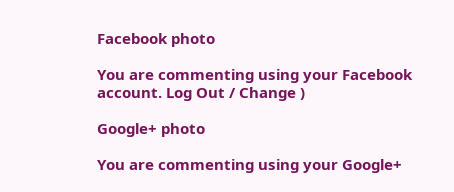Facebook photo

You are commenting using your Facebook account. Log Out / Change )

Google+ photo

You are commenting using your Google+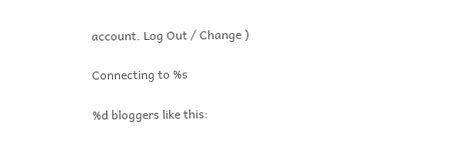account. Log Out / Change )

Connecting to %s

%d bloggers like this: